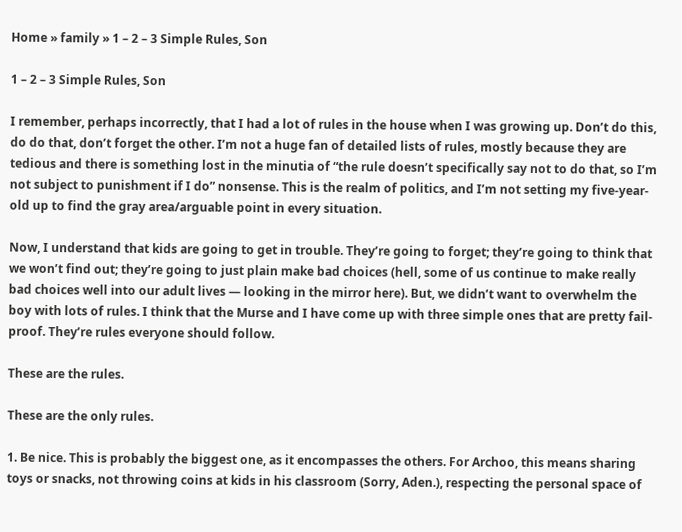Home » family » 1 – 2 – 3 Simple Rules, Son

1 – 2 – 3 Simple Rules, Son

I remember, perhaps incorrectly, that I had a lot of rules in the house when I was growing up. Don’t do this, do do that, don’t forget the other. I’m not a huge fan of detailed lists of rules, mostly because they are tedious and there is something lost in the minutia of “the rule doesn’t specifically say not to do that, so I’m not subject to punishment if I do” nonsense. This is the realm of politics, and I’m not setting my five-year-old up to find the gray area/arguable point in every situation.

Now, I understand that kids are going to get in trouble. They’re going to forget; they’re going to think that we won’t find out; they’re going to just plain make bad choices (hell, some of us continue to make really bad choices well into our adult lives — looking in the mirror here). But, we didn’t want to overwhelm the boy with lots of rules. I think that the Murse and I have come up with three simple ones that are pretty fail-proof. They’re rules everyone should follow.

These are the rules.

These are the only rules.

1. Be nice. This is probably the biggest one, as it encompasses the others. For Archoo, this means sharing toys or snacks, not throwing coins at kids in his classroom (Sorry, Aden.), respecting the personal space of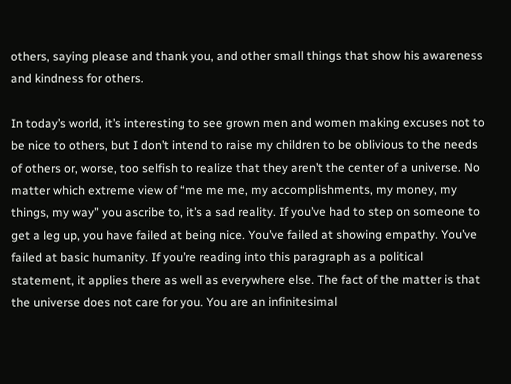others, saying please and thank you, and other small things that show his awareness and kindness for others.

In today’s world, it’s interesting to see grown men and women making excuses not to be nice to others, but I don’t intend to raise my children to be oblivious to the needs of others or, worse, too selfish to realize that they aren’t the center of a universe. No matter which extreme view of “me me me, my accomplishments, my money, my things, my way” you ascribe to, it’s a sad reality. If you’ve had to step on someone to get a leg up, you have failed at being nice. You’ve failed at showing empathy. You’ve failed at basic humanity. If you’re reading into this paragraph as a political statement, it applies there as well as everywhere else. The fact of the matter is that the universe does not care for you. You are an infinitesimal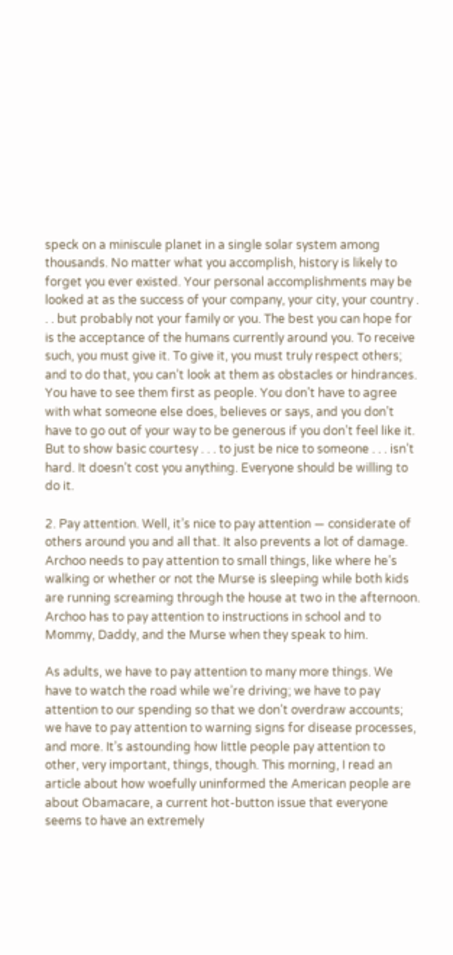speck on a miniscule planet in a single solar system among thousands. No matter what you accomplish, history is likely to forget you ever existed. Your personal accomplishments may be looked at as the success of your company, your city, your country . . . but probably not your family or you. The best you can hope for is the acceptance of the humans currently around you. To receive such, you must give it. To give it, you must truly respect others; and to do that, you can’t look at them as obstacles or hindrances. You have to see them first as people. You don’t have to agree with what someone else does, believes or says, and you don’t have to go out of your way to be generous if you don’t feel like it. But to show basic courtesy . . . to just be nice to someone . . . isn’t hard. It doesn’t cost you anything. Everyone should be willing to do it.

2. Pay attention. Well, it’s nice to pay attention — considerate of others around you and all that. It also prevents a lot of damage. Archoo needs to pay attention to small things, like where he’s walking or whether or not the Murse is sleeping while both kids are running screaming through the house at two in the afternoon. Archoo has to pay attention to instructions in school and to Mommy, Daddy, and the Murse when they speak to him.

As adults, we have to pay attention to many more things. We have to watch the road while we’re driving; we have to pay attention to our spending so that we don’t overdraw accounts; we have to pay attention to warning signs for disease processes, and more. It’s astounding how little people pay attention to other, very important, things, though. This morning, I read an article about how woefully uninformed the American people are about Obamacare, a current hot-button issue that everyone seems to have an extremely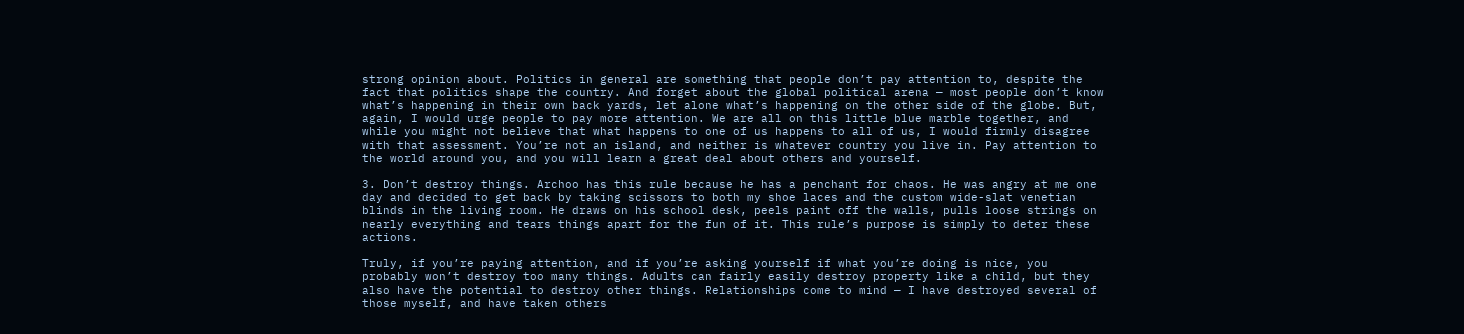strong opinion about. Politics in general are something that people don’t pay attention to, despite the fact that politics shape the country. And forget about the global political arena — most people don’t know what’s happening in their own back yards, let alone what’s happening on the other side of the globe. But, again, I would urge people to pay more attention. We are all on this little blue marble together, and while you might not believe that what happens to one of us happens to all of us, I would firmly disagree with that assessment. You’re not an island, and neither is whatever country you live in. Pay attention to the world around you, and you will learn a great deal about others and yourself.

3. Don’t destroy things. Archoo has this rule because he has a penchant for chaos. He was angry at me one day and decided to get back by taking scissors to both my shoe laces and the custom wide-slat venetian blinds in the living room. He draws on his school desk, peels paint off the walls, pulls loose strings on nearly everything and tears things apart for the fun of it. This rule’s purpose is simply to deter these actions.

Truly, if you’re paying attention, and if you’re asking yourself if what you’re doing is nice, you probably won’t destroy too many things. Adults can fairly easily destroy property like a child, but they also have the potential to destroy other things. Relationships come to mind — I have destroyed several of those myself, and have taken others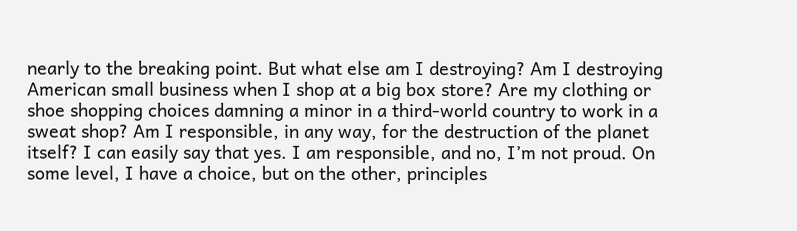nearly to the breaking point. But what else am I destroying? Am I destroying American small business when I shop at a big box store? Are my clothing or shoe shopping choices damning a minor in a third-world country to work in a sweat shop? Am I responsible, in any way, for the destruction of the planet itself? I can easily say that yes. I am responsible, and no, I’m not proud. On some level, I have a choice, but on the other, principles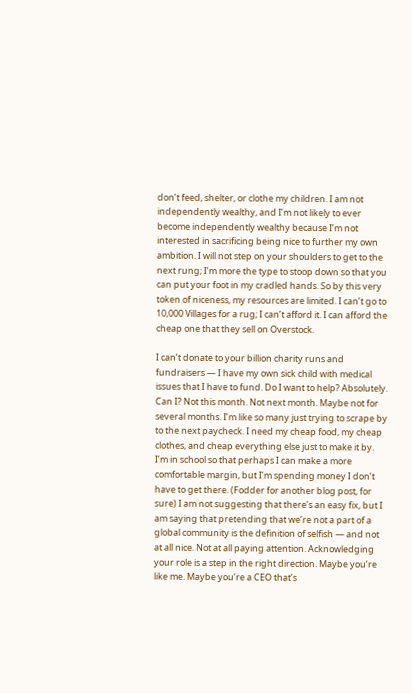don’t feed, shelter, or clothe my children. I am not independently wealthy, and I’m not likely to ever become independently wealthy because I’m not interested in sacrificing being nice to further my own ambition. I will not step on your shoulders to get to the next rung; I’m more the type to stoop down so that you can put your foot in my cradled hands. So by this very token of niceness, my resources are limited. I can’t go to 10,000 Villages for a rug; I can’t afford it. I can afford the cheap one that they sell on Overstock.

I can’t donate to your billion charity runs and fundraisers — I have my own sick child with medical issues that I have to fund. Do I want to help? Absolutely. Can I? Not this month. Not next month. Maybe not for several months. I’m like so many just trying to scrape by to the next paycheck. I need my cheap food, my cheap clothes, and cheap everything else just to make it by. I’m in school so that perhaps I can make a more comfortable margin, but I’m spending money I don’t have to get there. (Fodder for another blog post, for sure) I am not suggesting that there’s an easy fix, but I am saying that pretending that we’re not a part of a global community is the definition of selfish — and not at all nice. Not at all paying attention. Acknowledging your role is a step in the right direction. Maybe you’re like me. Maybe you’re a CEO that’s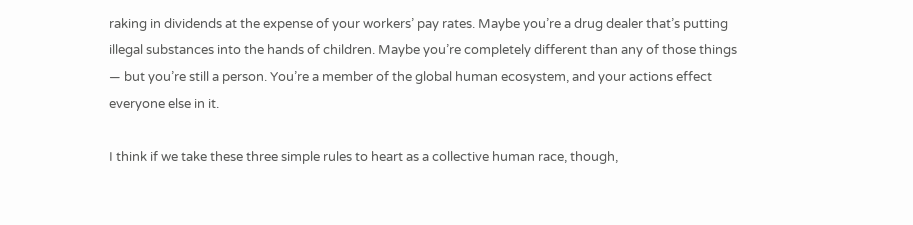raking in dividends at the expense of your workers’ pay rates. Maybe you’re a drug dealer that’s putting illegal substances into the hands of children. Maybe you’re completely different than any of those things — but you’re still a person. You’re a member of the global human ecosystem, and your actions effect everyone else in it.

I think if we take these three simple rules to heart as a collective human race, though,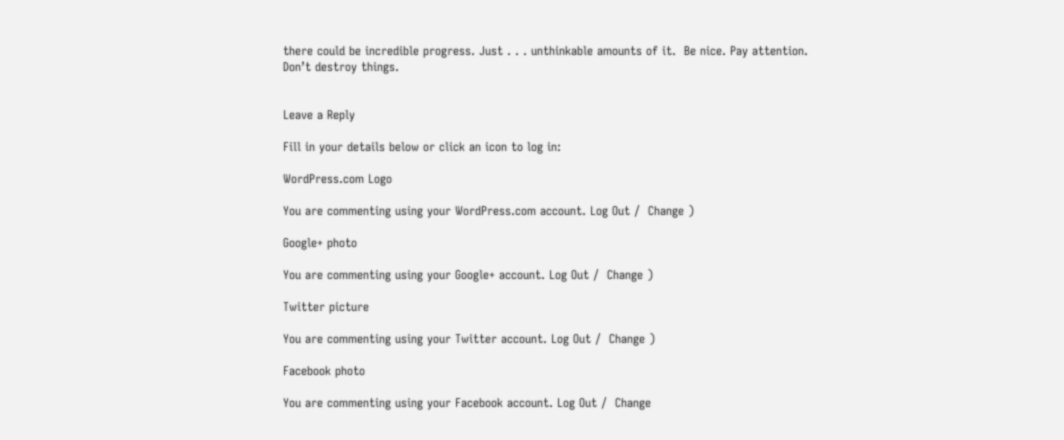there could be incredible progress. Just . . . unthinkable amounts of it.  Be nice. Pay attention. Don’t destroy things.


Leave a Reply

Fill in your details below or click an icon to log in:

WordPress.com Logo

You are commenting using your WordPress.com account. Log Out /  Change )

Google+ photo

You are commenting using your Google+ account. Log Out /  Change )

Twitter picture

You are commenting using your Twitter account. Log Out /  Change )

Facebook photo

You are commenting using your Facebook account. Log Out /  Change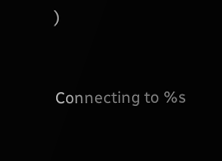)


Connecting to %s